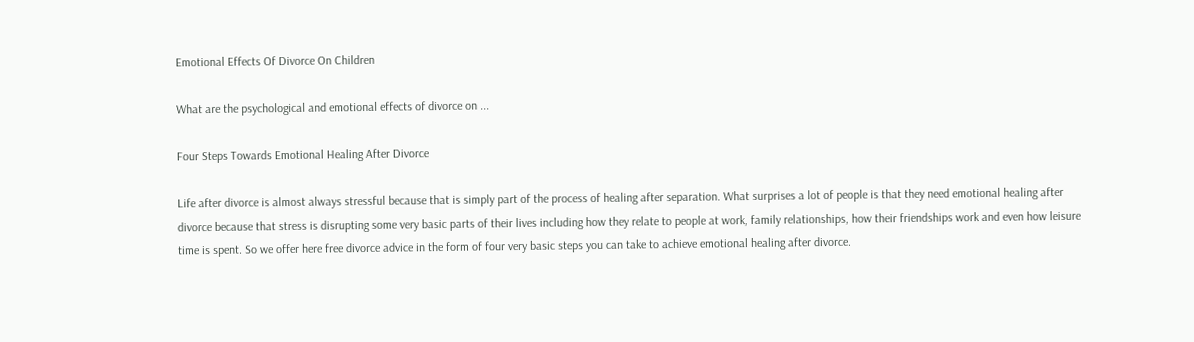Emotional Effects Of Divorce On Children

What are the psychological and emotional effects of divorce on ...

Four Steps Towards Emotional Healing After Divorce

Life after divorce is almost always stressful because that is simply part of the process of healing after separation. What surprises a lot of people is that they need emotional healing after divorce because that stress is disrupting some very basic parts of their lives including how they relate to people at work, family relationships, how their friendships work and even how leisure time is spent. So we offer here free divorce advice in the form of four very basic steps you can take to achieve emotional healing after divorce.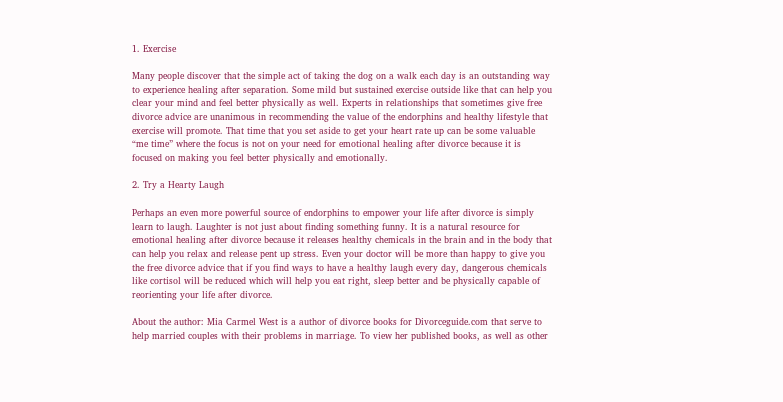1. Exercise

Many people discover that the simple act of taking the dog on a walk each day is an outstanding way to experience healing after separation. Some mild but sustained exercise outside like that can help you clear your mind and feel better physically as well. Experts in relationships that sometimes give free divorce advice are unanimous in recommending the value of the endorphins and healthy lifestyle that exercise will promote. That time that you set aside to get your heart rate up can be some valuable “me time” where the focus is not on your need for emotional healing after divorce because it is focused on making you feel better physically and emotionally.

2. Try a Hearty Laugh

Perhaps an even more powerful source of endorphins to empower your life after divorce is simply learn to laugh. Laughter is not just about finding something funny. It is a natural resource for emotional healing after divorce because it releases healthy chemicals in the brain and in the body that can help you relax and release pent up stress. Even your doctor will be more than happy to give you the free divorce advice that if you find ways to have a healthy laugh every day, dangerous chemicals like cortisol will be reduced which will help you eat right, sleep better and be physically capable of reorienting your life after divorce.

About the author: Mia Carmel West is a author of divorce books for Divorceguide.com that serve to help married couples with their problems in marriage. To view her published books, as well as other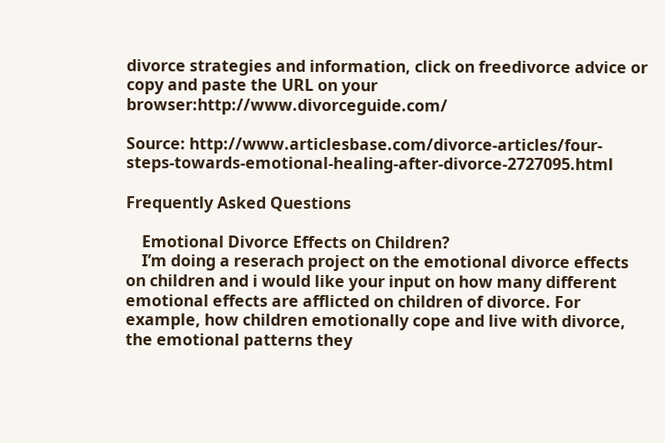divorce strategies and information, click on freedivorce advice or copy and paste the URL on your browser:http://www.divorceguide.com/

Source: http://www.articlesbase.com/divorce-articles/four-steps-towards-emotional-healing-after-divorce-2727095.html

Frequently Asked Questions

    Emotional Divorce Effects on Children?
    I’m doing a reserach project on the emotional divorce effects on children and i would like your input on how many different emotional effects are afflicted on children of divorce. For example, how children emotionally cope and live with divorce, the emotional patterns they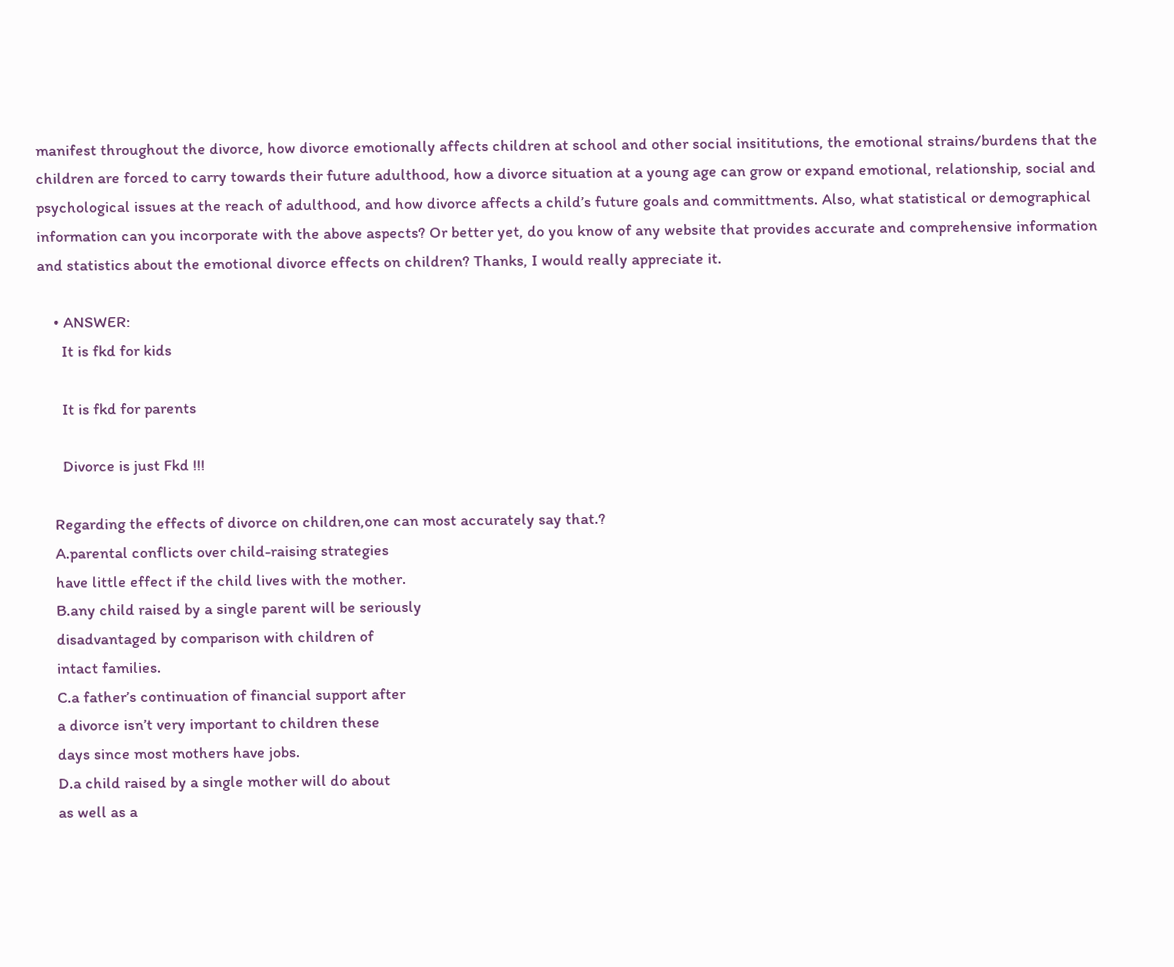manifest throughout the divorce, how divorce emotionally affects children at school and other social insititutions, the emotional strains/burdens that the children are forced to carry towards their future adulthood, how a divorce situation at a young age can grow or expand emotional, relationship, social and psychological issues at the reach of adulthood, and how divorce affects a child’s future goals and committments. Also, what statistical or demographical information can you incorporate with the above aspects? Or better yet, do you know of any website that provides accurate and comprehensive information and statistics about the emotional divorce effects on children? Thanks, I would really appreciate it.

    • ANSWER:
      It is fkd for kids

      It is fkd for parents

      Divorce is just Fkd !!!

    Regarding the effects of divorce on children,one can most accurately say that.?
    A.parental conflicts over child-raising strategies
    have little effect if the child lives with the mother.
    B.any child raised by a single parent will be seriously
    disadvantaged by comparison with children of
    intact families.
    C.a father’s continuation of financial support after
    a divorce isn’t very important to children these
    days since most mothers have jobs.
    D.a child raised by a single mother will do about
    as well as a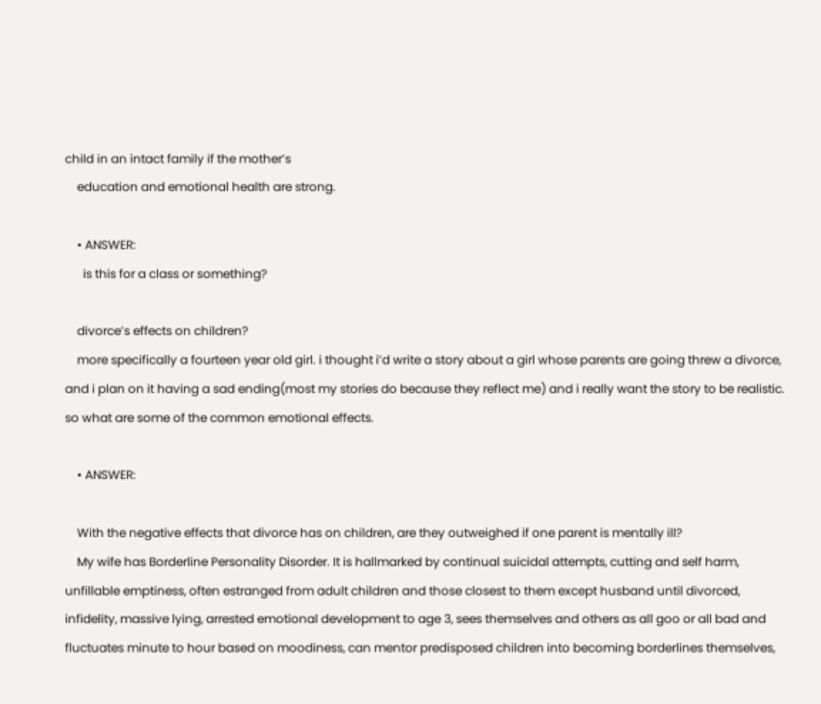child in an intact family if the mother’s
    education and emotional health are strong.

    • ANSWER:
      is this for a class or something?

    divorce’s effects on children?
    more specifically a fourteen year old girl. i thought i’d write a story about a girl whose parents are going threw a divorce, and i plan on it having a sad ending(most my stories do because they reflect me) and i really want the story to be realistic. so what are some of the common emotional effects.

    • ANSWER:

    With the negative effects that divorce has on children, are they outweighed if one parent is mentally ill?
    My wife has Borderline Personality Disorder. It is hallmarked by continual suicidal attempts, cutting and self harm, unfillable emptiness, often estranged from adult children and those closest to them except husband until divorced, infidelity, massive lying, arrested emotional development to age 3, sees themselves and others as all goo or all bad and fluctuates minute to hour based on moodiness, can mentor predisposed children into becoming borderlines themselves,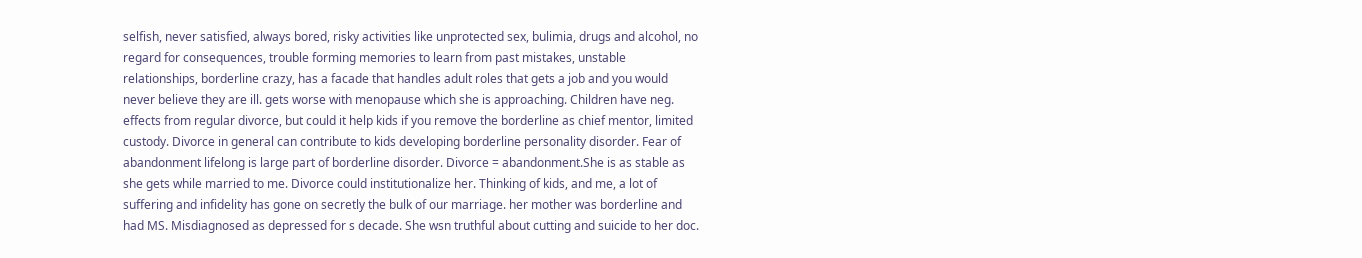selfish, never satisfied, always bored, risky activities like unprotected sex, bulimia, drugs and alcohol, no regard for consequences, trouble forming memories to learn from past mistakes, unstable relationships, borderline crazy, has a facade that handles adult roles that gets a job and you would never believe they are ill. gets worse with menopause which she is approaching. Children have neg. effects from regular divorce, but could it help kids if you remove the borderline as chief mentor, limited custody. Divorce in general can contribute to kids developing borderline personality disorder. Fear of abandonment lifelong is large part of borderline disorder. Divorce = abandonment.She is as stable as she gets while married to me. Divorce could institutionalize her. Thinking of kids, and me, a lot of suffering and infidelity has gone on secretly the bulk of our marriage. her mother was borderline and had MS. Misdiagnosed as depressed for s decade. She wsn truthful about cutting and suicide to her doc.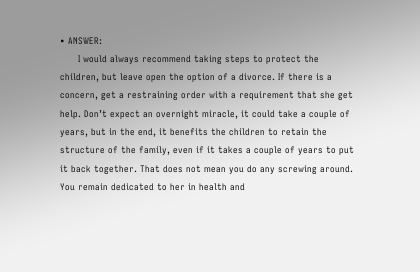• ANSWER:
      I would always recommend taking steps to protect the children, but leave open the option of a divorce. If there is a concern, get a restraining order with a requirement that she get help. Don’t expect an overnight miracle, it could take a couple of years, but in the end, it benefits the children to retain the structure of the family, even if it takes a couple of years to put it back together. That does not mean you do any screwing around. You remain dedicated to her in health and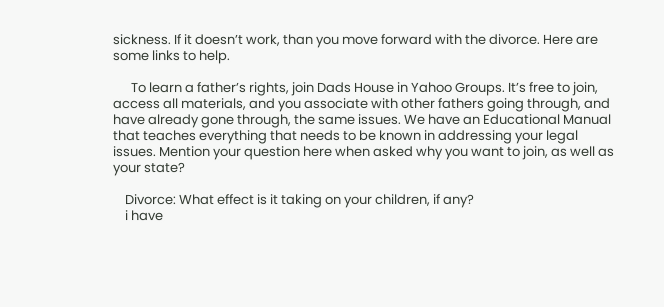sickness. If it doesn’t work, than you move forward with the divorce. Here are some links to help.

      To learn a father’s rights, join Dads House in Yahoo Groups. It’s free to join, access all materials, and you associate with other fathers going through, and have already gone through, the same issues. We have an Educational Manual that teaches everything that needs to be known in addressing your legal issues. Mention your question here when asked why you want to join, as well as your state?

    Divorce: What effect is it taking on your children, if any?
    i have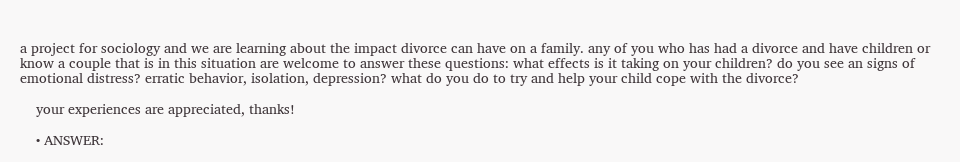a project for sociology and we are learning about the impact divorce can have on a family. any of you who has had a divorce and have children or know a couple that is in this situation are welcome to answer these questions: what effects is it taking on your children? do you see an signs of emotional distress? erratic behavior, isolation, depression? what do you do to try and help your child cope with the divorce?

    your experiences are appreciated, thanks!

    • ANSWER: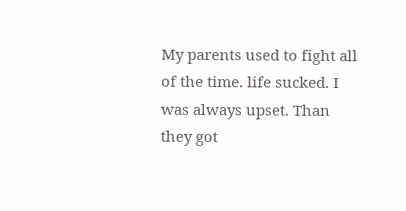My parents used to fight all of the time. life sucked. I was always upset. Than they got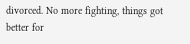divorced. No more fighting, things got better for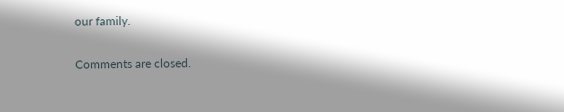our family.

Comments are closed.